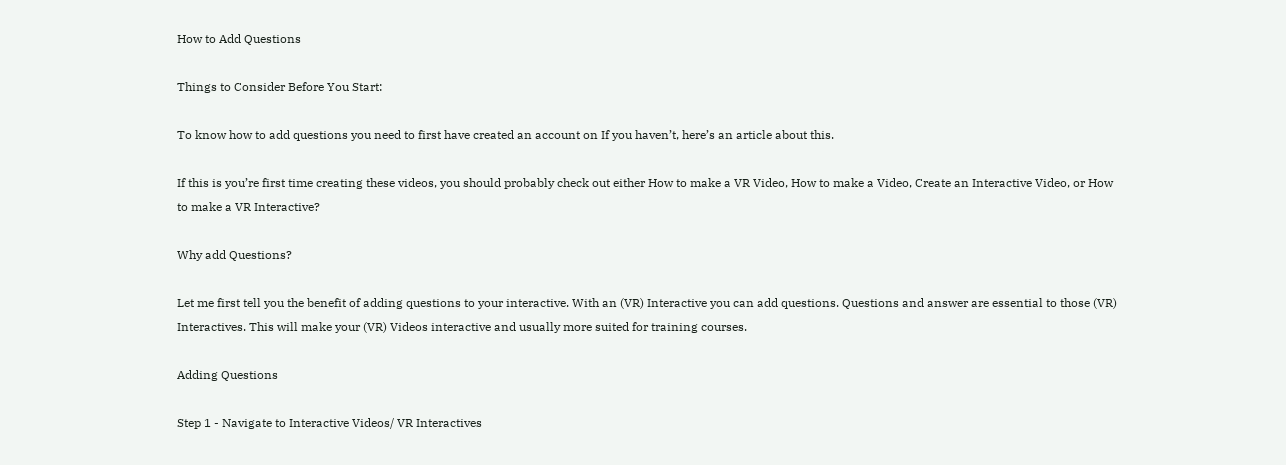How to Add Questions

Things to Consider Before You Start:

To know how to add questions you need to first have created an account on If you haven’t, here’s an article about this.

If this is you’re first time creating these videos, you should probably check out either How to make a VR Video, How to make a Video, Create an Interactive Video, or How to make a VR Interactive?

Why add Questions?

Let me first tell you the benefit of adding questions to your interactive. With an (VR) Interactive you can add questions. Questions and answer are essential to those (VR) Interactives. This will make your (VR) Videos interactive and usually more suited for training courses.

Adding Questions

Step 1 - Navigate to Interactive Videos/ VR Interactives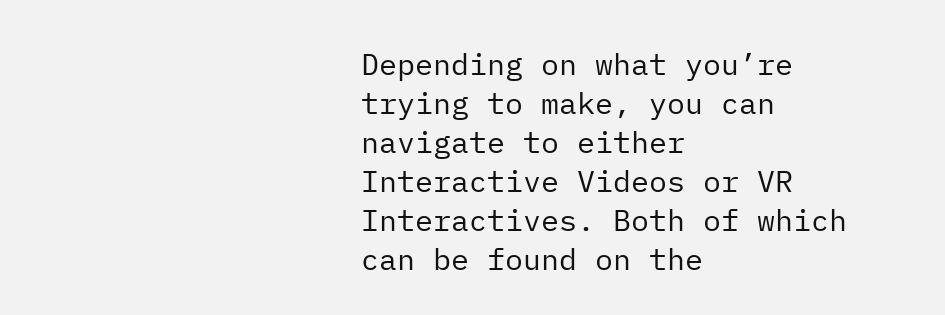Depending on what you’re trying to make, you can navigate to either Interactive Videos or VR Interactives. Both of which can be found on the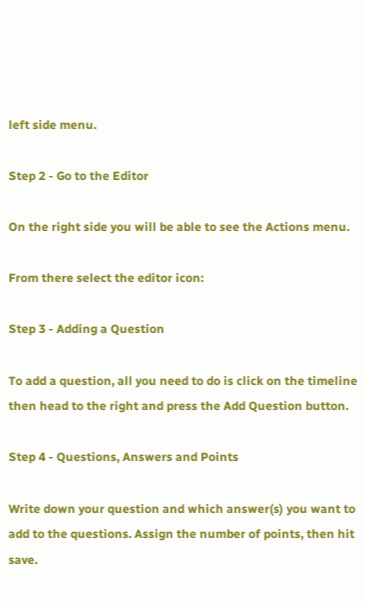left side menu.

Step 2 - Go to the Editor

On the right side you will be able to see the Actions menu.

From there select the editor icon:

Step 3 - Adding a Question

To add a question, all you need to do is click on the timeline then head to the right and press the Add Question button.

Step 4 - Questions, Answers and Points

Write down your question and which answer(s) you want to add to the questions. Assign the number of points, then hit save.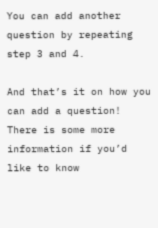You can add another question by repeating step 3 and 4.

And that’s it on how you can add a question! There is some more information if you’d like to know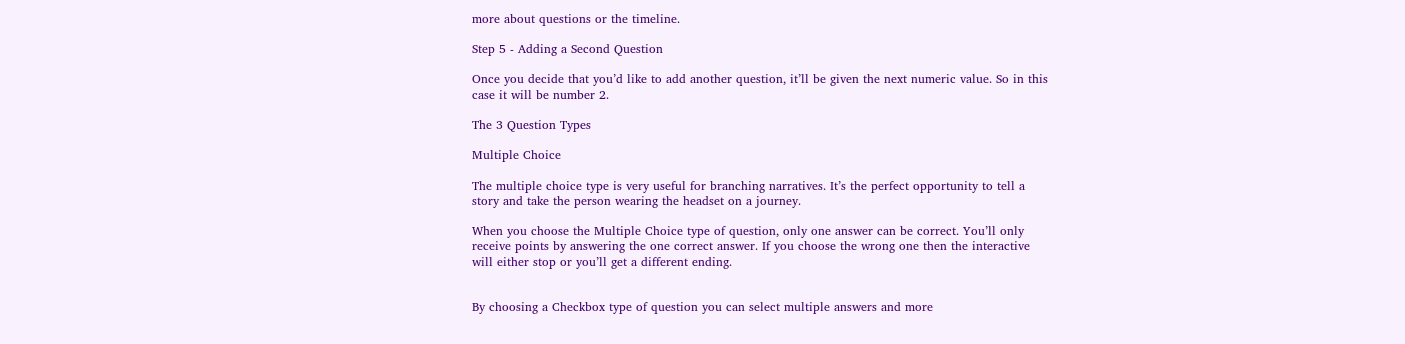more about questions or the timeline.

Step 5 - Adding a Second Question

Once you decide that you’d like to add another question, it’ll be given the next numeric value. So in this case it will be number 2.

The 3 Question Types

Multiple Choice

The multiple choice type is very useful for branching narratives. It’s the perfect opportunity to tell a story and take the person wearing the headset on a journey.

When you choose the Multiple Choice type of question, only one answer can be correct. You’ll only receive points by answering the one correct answer. If you choose the wrong one then the interactive will either stop or you’ll get a different ending.


By choosing a Checkbox type of question you can select multiple answers and more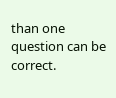than one question can be correct.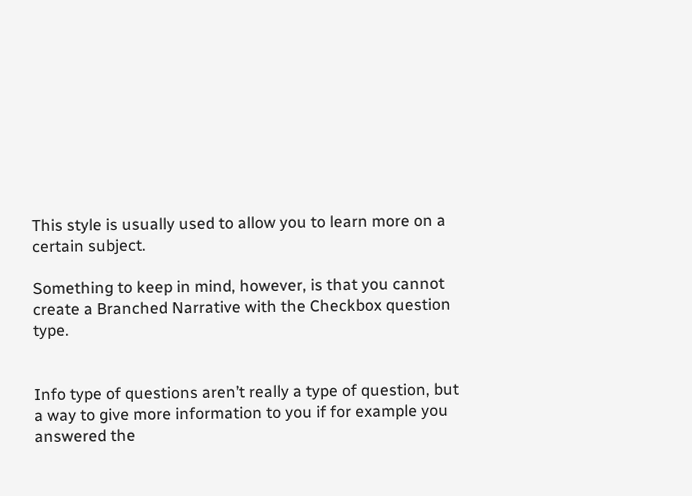This style is usually used to allow you to learn more on a certain subject.

Something to keep in mind, however, is that you cannot create a Branched Narrative with the Checkbox question type.


Info type of questions aren’t really a type of question, but a way to give more information to you if for example you answered the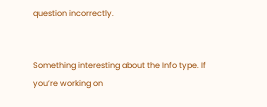question incorrectly.


Something interesting about the Info type. If you’re working on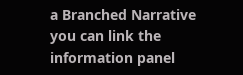a Branched Narrative you can link the information panel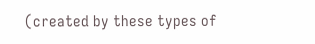(created by these types of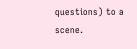questions) to a scene.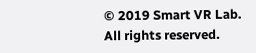© 2019 Smart VR Lab. All rights reserved.